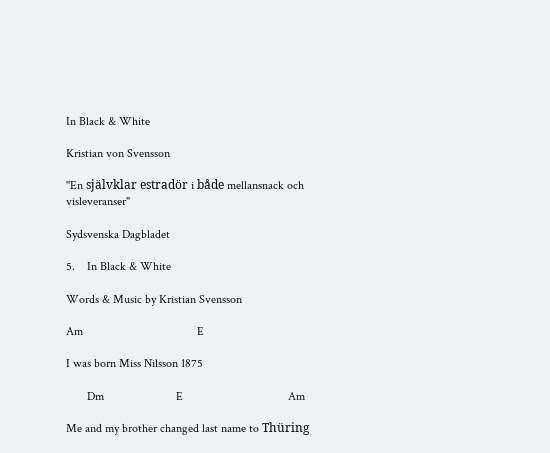In Black & White

Kristian von Svensson

"En självklar estradör i både mellansnack och visleveranser"

Sydsvenska Dagbladet

5.    In Black & White

Words & Music by Kristian Svensson

Am                                      E

I was born Miss Nilsson 1875

       Dm                        E                                   Am

Me and my brother changed last name to Thüring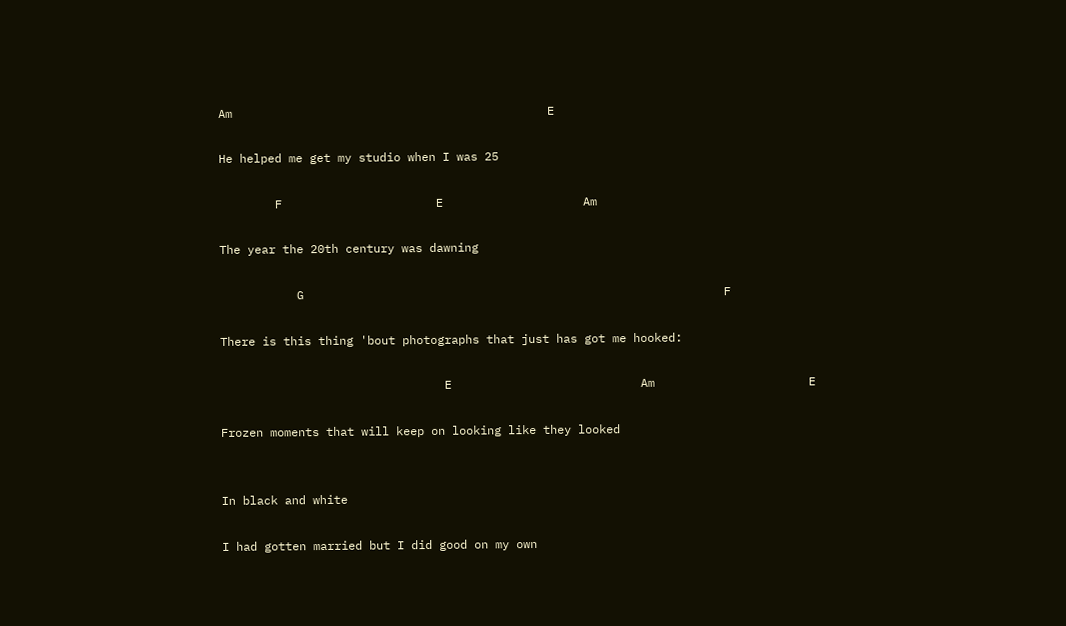Am                                             E

He helped me get my studio when I was 25

        F                      E                    Am

The year the 20th century was dawning

           G                                                            F

There is this thing 'bout photographs that just has got me hooked:

                                E                           Am                      E

Frozen moments that will keep on looking like they looked


In black and white

I had gotten married but I did good on my own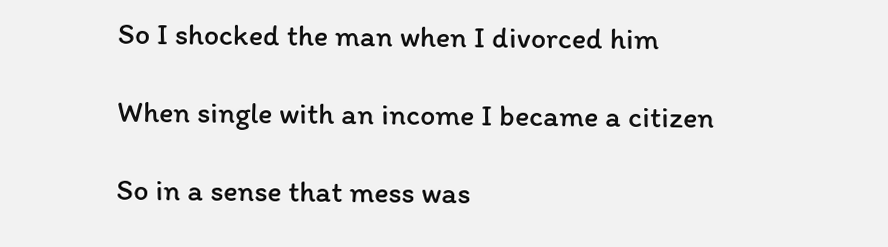So I shocked the man when I divorced him

When single with an income I became a citizen

So in a sense that mess was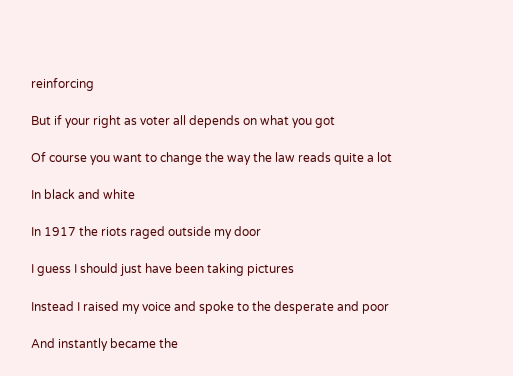reinforcing

But if your right as voter all depends on what you got

Of course you want to change the way the law reads quite a lot

In black and white

In 1917 the riots raged outside my door

I guess I should just have been taking pictures

Instead I raised my voice and spoke to the desperate and poor

And instantly became the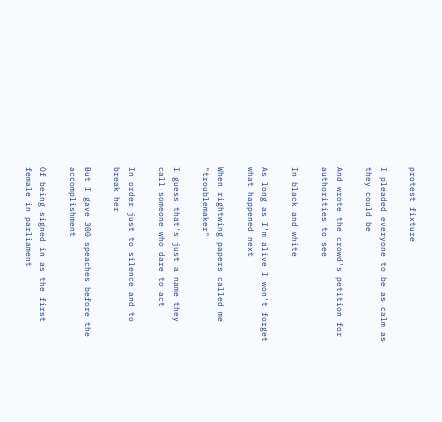protest fixture

I pleaded everyone to be as calm as they could be

And wrote the crowd's petition for authorities to see

In black and white

As long as I'm alive I won't forget what happened next

When rightwing papers called me "troublemaker"

I guess that's just a name they call someone who dare to act

In order just to silence and to break her

But I gave 300 speaches before the accomplishment

Of being signed in as the first female in parliament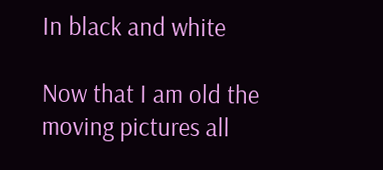In black and white

Now that I am old the moving pictures all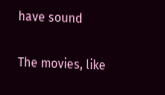have sound

The movies, like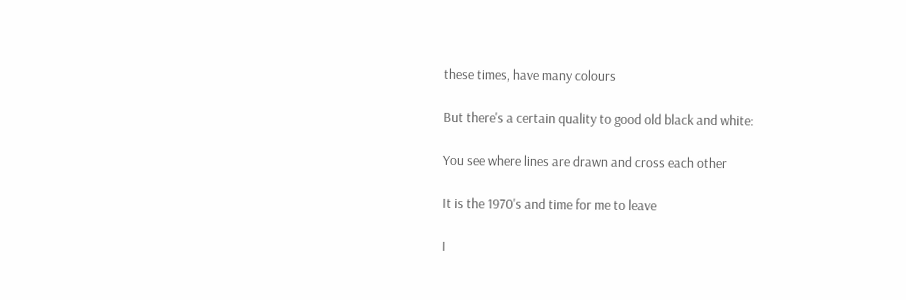these times, have many colours

But there's a certain quality to good old black and white:

You see where lines are drawn and cross each other

It is the 1970's and time for me to leave

I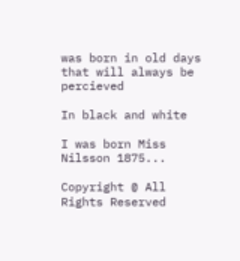was born in old days that will always be percieved

In black and white

I was born Miss Nilsson 1875...

Copyright @ All Rights Reserved